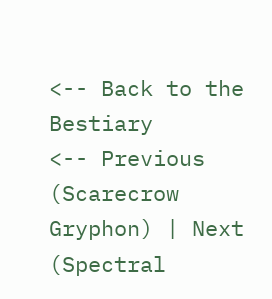<-- Back to the Bestiary
<-- Previous (Scarecrow Gryphon) | Next (Spectral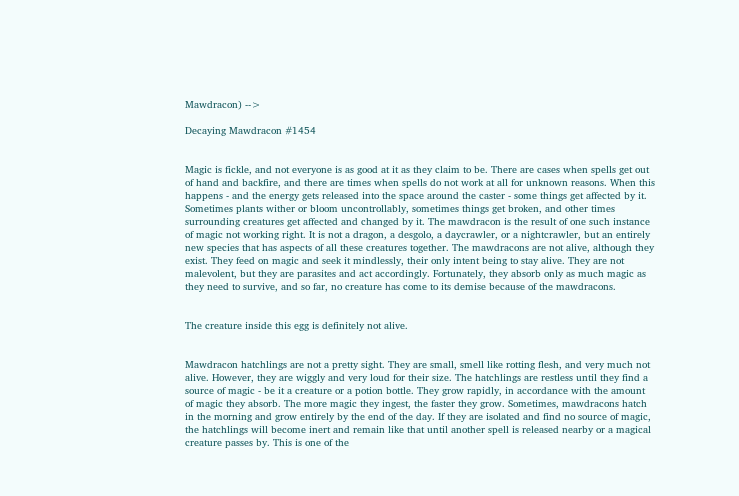Mawdracon) -->

Decaying Mawdracon #1454


Magic is fickle, and not everyone is as good at it as they claim to be. There are cases when spells get out of hand and backfire, and there are times when spells do not work at all for unknown reasons. When this happens - and the energy gets released into the space around the caster - some things get affected by it. Sometimes plants wither or bloom uncontrollably, sometimes things get broken, and other times surrounding creatures get affected and changed by it. The mawdracon is the result of one such instance of magic not working right. It is not a dragon, a desgolo, a daycrawler, or a nightcrawler, but an entirely new species that has aspects of all these creatures together. The mawdracons are not alive, although they exist. They feed on magic and seek it mindlessly, their only intent being to stay alive. They are not malevolent, but they are parasites and act accordingly. Fortunately, they absorb only as much magic as they need to survive, and so far, no creature has come to its demise because of the mawdracons.


The creature inside this egg is definitely not alive.


Mawdracon hatchlings are not a pretty sight. They are small, smell like rotting flesh, and very much not alive. However, they are wiggly and very loud for their size. The hatchlings are restless until they find a source of magic - be it a creature or a potion bottle. They grow rapidly, in accordance with the amount of magic they absorb. The more magic they ingest, the faster they grow. Sometimes, mawdracons hatch in the morning and grow entirely by the end of the day. If they are isolated and find no source of magic, the hatchlings will become inert and remain like that until another spell is released nearby or a magical creature passes by. This is one of the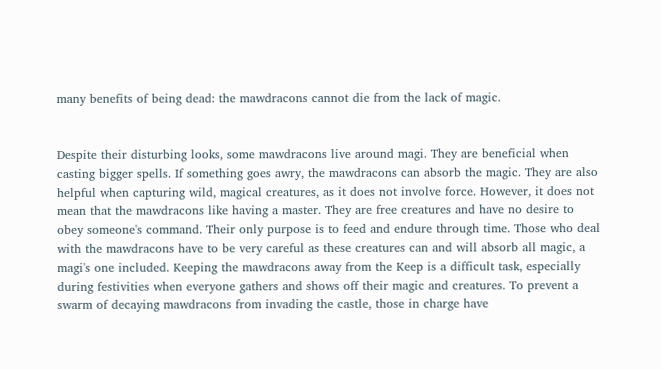many benefits of being dead: the mawdracons cannot die from the lack of magic.


Despite their disturbing looks, some mawdracons live around magi. They are beneficial when casting bigger spells. If something goes awry, the mawdracons can absorb the magic. They are also helpful when capturing wild, magical creatures, as it does not involve force. However, it does not mean that the mawdracons like having a master. They are free creatures and have no desire to obey someone's command. Their only purpose is to feed and endure through time. Those who deal with the mawdracons have to be very careful as these creatures can and will absorb all magic, a magi's one included. Keeping the mawdracons away from the Keep is a difficult task, especially during festivities when everyone gathers and shows off their magic and creatures. To prevent a swarm of decaying mawdracons from invading the castle, those in charge have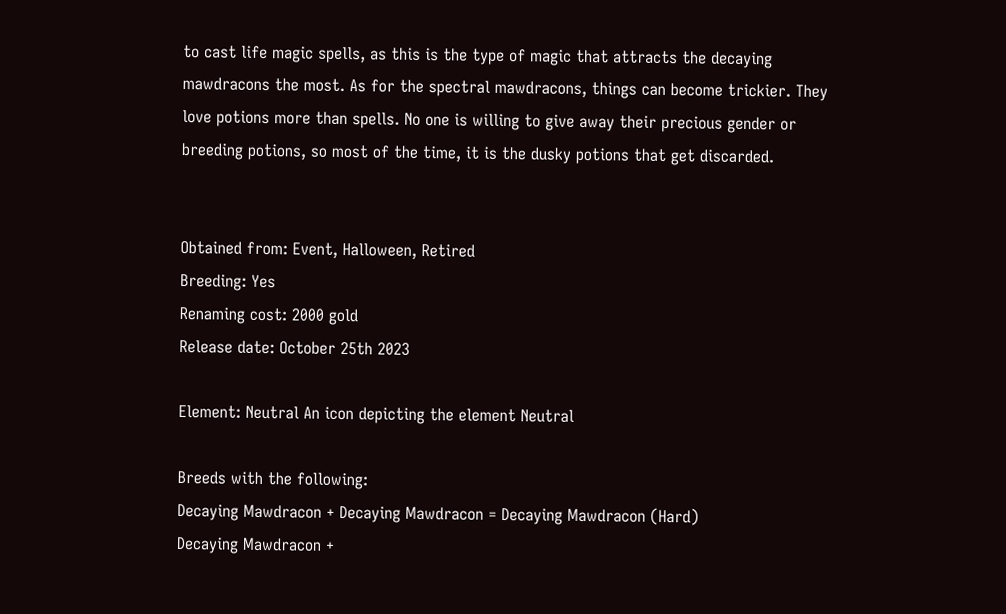to cast life magic spells, as this is the type of magic that attracts the decaying mawdracons the most. As for the spectral mawdracons, things can become trickier. They love potions more than spells. No one is willing to give away their precious gender or breeding potions, so most of the time, it is the dusky potions that get discarded.


Obtained from: Event, Halloween, Retired
Breeding: Yes
Renaming cost: 2000 gold
Release date: October 25th 2023

Element: Neutral An icon depicting the element Neutral

Breeds with the following:
Decaying Mawdracon + Decaying Mawdracon = Decaying Mawdracon (Hard)
Decaying Mawdracon +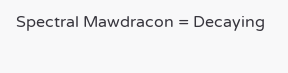Spectral Mawdracon = Decaying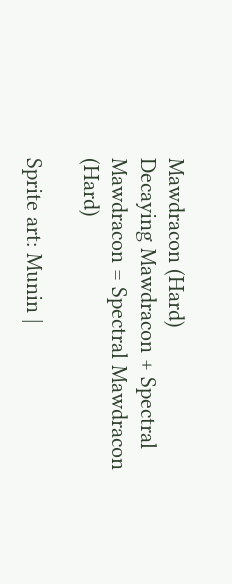Mawdracon (Hard)
Decaying Mawdracon + Spectral Mawdracon = Spectral Mawdracon (Hard)

Sprite art: Munin |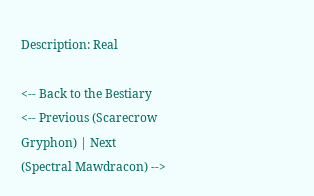Description: Real

<-- Back to the Bestiary
<-- Previous (Scarecrow Gryphon) | Next (Spectral Mawdracon) -->